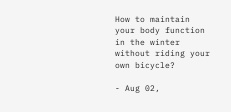How to maintain your body function in the winter without riding your own bicycle?

- Aug 02,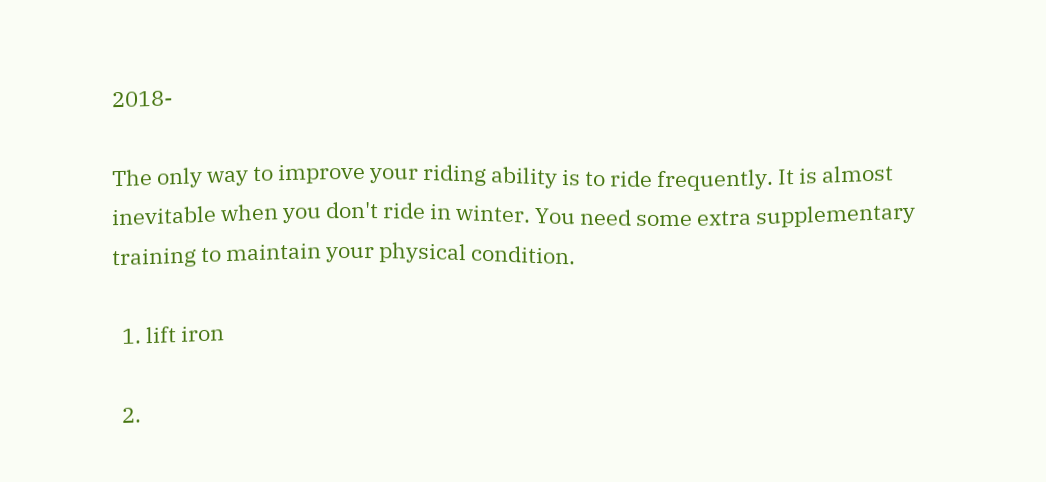2018-

The only way to improve your riding ability is to ride frequently. It is almost inevitable when you don't ride in winter. You need some extra supplementary training to maintain your physical condition.

  1. lift iron

  2.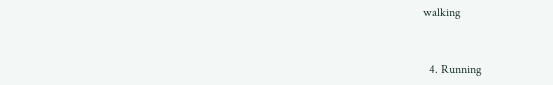walking


  4. Running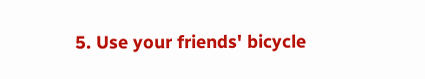5. Use your friends' bicycle